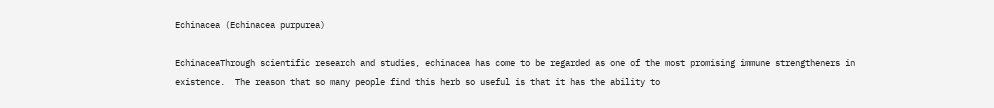Echinacea (Echinacea purpurea)

EchinaceaThrough scientific research and studies, echinacea has come to be regarded as one of the most promising immune strengtheners in existence.  The reason that so many people find this herb so useful is that it has the ability to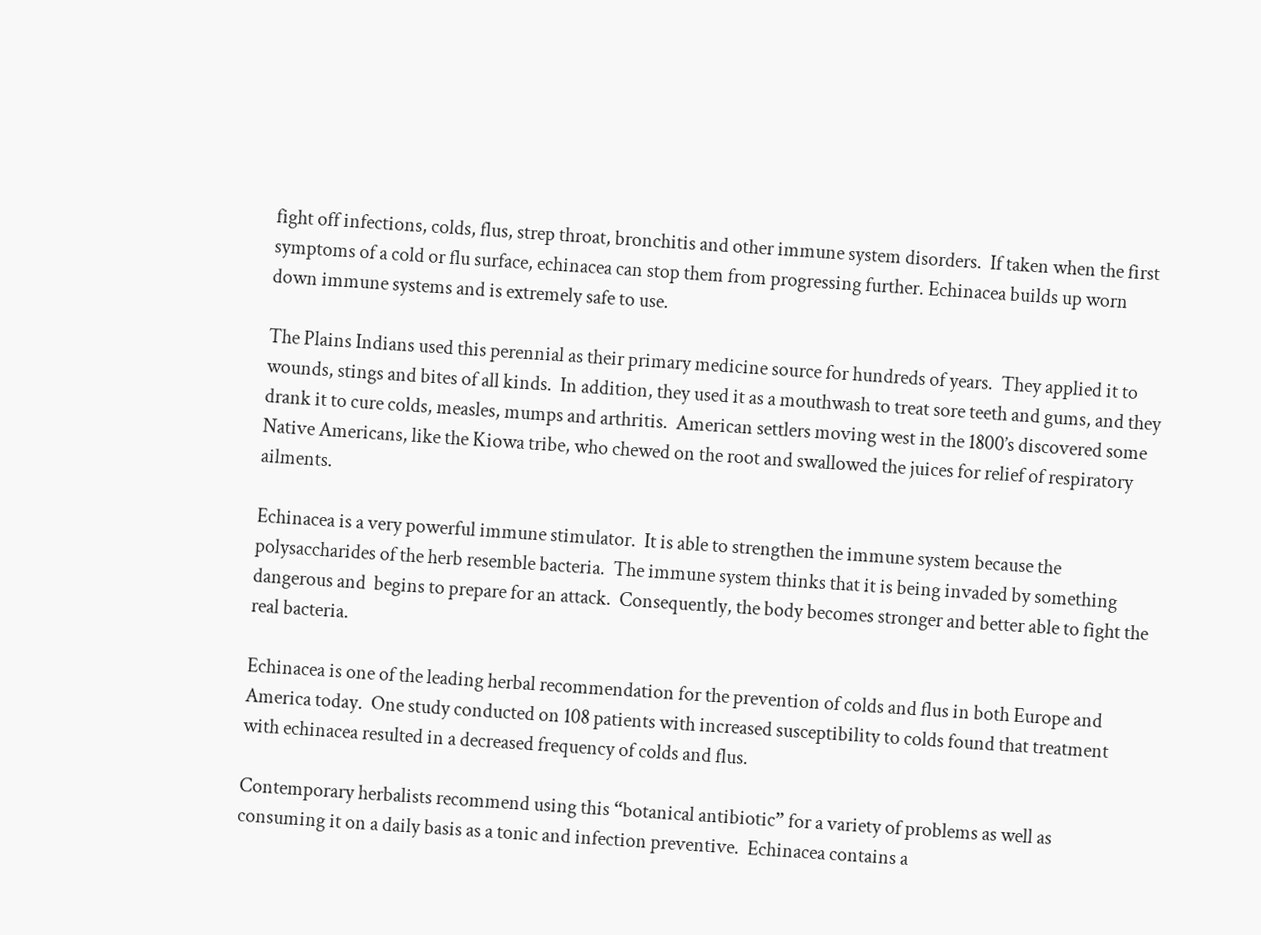fight off infections, colds, flus, strep throat, bronchitis and other immune system disorders.  If taken when the first symptoms of a cold or flu surface, echinacea can stop them from progressing further. Echinacea builds up worn down immune systems and is extremely safe to use.

The Plains Indians used this perennial as their primary medicine source for hundreds of years.  They applied it to wounds, stings and bites of all kinds.  In addition, they used it as a mouthwash to treat sore teeth and gums, and they drank it to cure colds, measles, mumps and arthritis.  American settlers moving west in the 1800’s discovered some Native Americans, like the Kiowa tribe, who chewed on the root and swallowed the juices for relief of respiratory ailments.

Echinacea is a very powerful immune stimulator.  It is able to strengthen the immune system because the polysaccharides of the herb resemble bacteria.  The immune system thinks that it is being invaded by something dangerous and  begins to prepare for an attack.  Consequently, the body becomes stronger and better able to fight the real bacteria.

Echinacea is one of the leading herbal recommendation for the prevention of colds and flus in both Europe and America today.  One study conducted on 108 patients with increased susceptibility to colds found that treatment with echinacea resulted in a decreased frequency of colds and flus.

Contemporary herbalists recommend using this “botanical antibiotic” for a variety of problems as well as consuming it on a daily basis as a tonic and infection preventive.  Echinacea contains a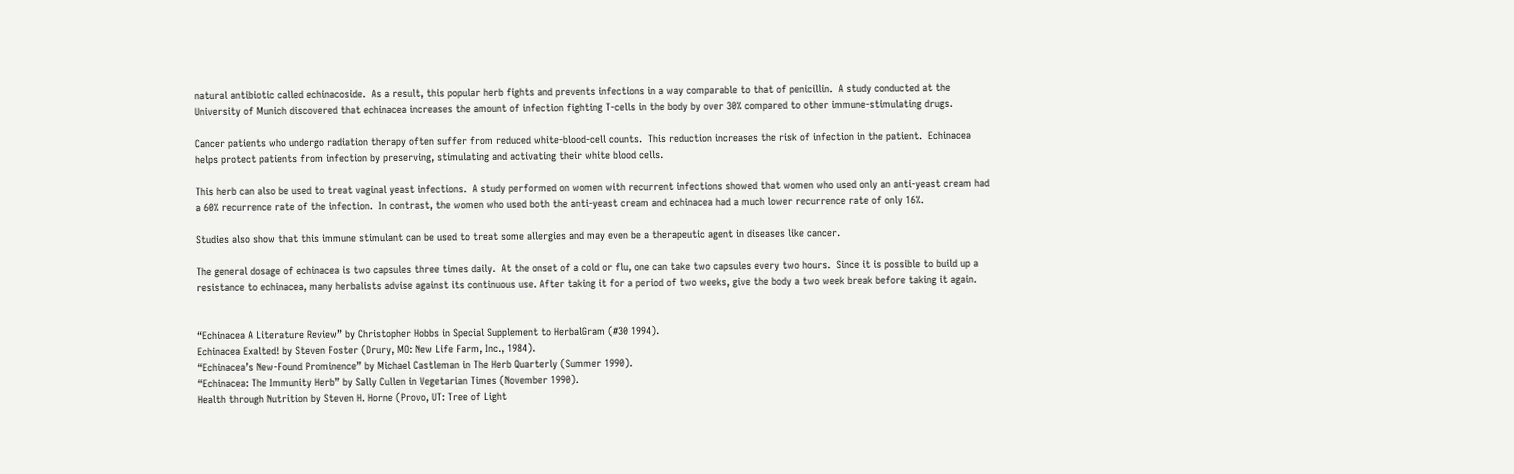natural antibiotic called echinacoside.  As a result, this popular herb fights and prevents infections in a way comparable to that of penicillin.  A study conducted at the University of Munich discovered that echinacea increases the amount of infection fighting T-cells in the body by over 30% compared to other immune-stimulating drugs.

Cancer patients who undergo radiation therapy often suffer from reduced white-blood-cell counts.  This reduction increases the risk of infection in the patient.  Echinacea helps protect patients from infection by preserving, stimulating and activating their white blood cells.

This herb can also be used to treat vaginal yeast infections.  A study performed on women with recurrent infections showed that women who used only an anti-yeast cream had a 60% recurrence rate of the infection.  In contrast, the women who used both the anti-yeast cream and echinacea had a much lower recurrence rate of only 16%.

Studies also show that this immune stimulant can be used to treat some allergies and may even be a therapeutic agent in diseases like cancer.

The general dosage of echinacea is two capsules three times daily.  At the onset of a cold or flu, one can take two capsules every two hours.  Since it is possible to build up a resistance to echinacea, many herbalists advise against its continuous use. After taking it for a period of two weeks, give the body a two week break before taking it again.


“Echinacea A Literature Review” by Christopher Hobbs in Special Supplement to HerbalGram (#30 1994).
Echinacea Exalted! by Steven Foster (Drury, MO: New Life Farm, Inc., 1984).
“Echinacea’s New-Found Prominence” by Michael Castleman in The Herb Quarterly (Summer 1990).
“Echinacea: The Immunity Herb” by Sally Cullen in Vegetarian Times (November 1990).
Health through Nutrition by Steven H. Horne (Provo, UT: Tree of Light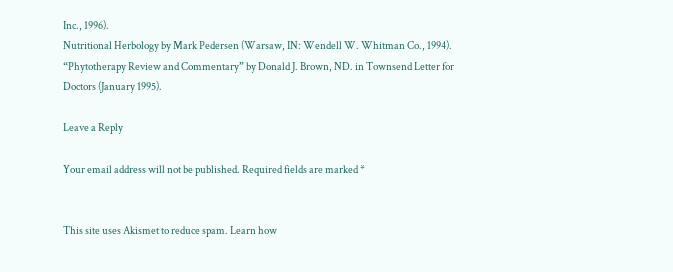Inc., 1996).
Nutritional Herbology by Mark Pedersen (Warsaw, IN: Wendell W. Whitman Co., 1994).
“Phytotherapy Review and Commentary” by Donald J. Brown, ND. in Townsend Letter for Doctors (January 1995).

Leave a Reply

Your email address will not be published. Required fields are marked *


This site uses Akismet to reduce spam. Learn how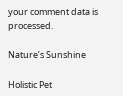your comment data is processed.

Nature’s Sunshine

Holistic Pet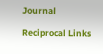Journal

Reciprocal Links